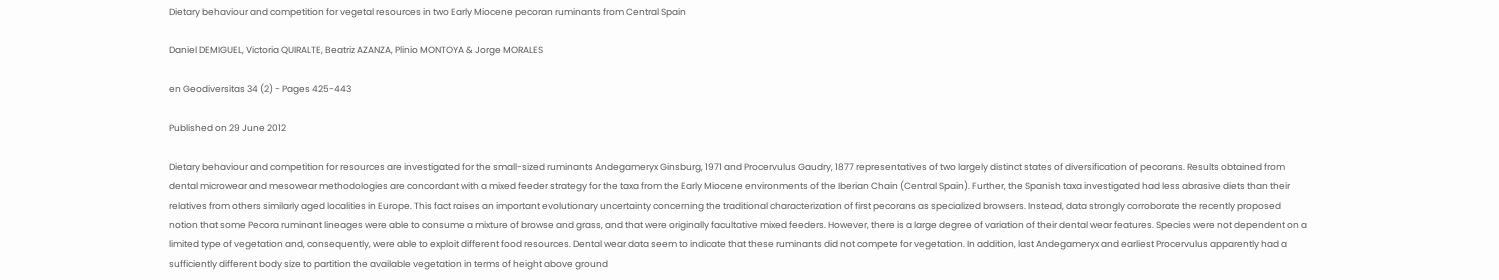Dietary behaviour and competition for vegetal resources in two Early Miocene pecoran ruminants from Central Spain

Daniel DEMIGUEL, Victoria QUIRALTE, Beatriz AZANZA, Plinio MONTOYA & Jorge MORALES

en Geodiversitas 34 (2) - Pages 425-443

Published on 29 June 2012

Dietary behaviour and competition for resources are investigated for the small-sized ruminants Andegameryx Ginsburg, 1971 and Procervulus Gaudry, 1877 representatives of two largely distinct states of diversification of pecorans. Results obtained from dental microwear and mesowear methodologies are concordant with a mixed feeder strategy for the taxa from the Early Miocene environments of the Iberian Chain (Central Spain). Further, the Spanish taxa investigated had less abrasive diets than their relatives from others similarly aged localities in Europe. This fact raises an important evolutionary uncertainty concerning the traditional characterization of first pecorans as specialized browsers. Instead, data strongly corroborate the recently proposed notion that some Pecora ruminant lineages were able to consume a mixture of browse and grass, and that were originally facultative mixed feeders. However, there is a large degree of variation of their dental wear features. Species were not dependent on a limited type of vegetation and, consequently, were able to exploit different food resources. Dental wear data seem to indicate that these ruminants did not compete for vegetation. In addition, last Andegameryx and earliest Procervulus apparently had a sufficiently different body size to partition the available vegetation in terms of height above ground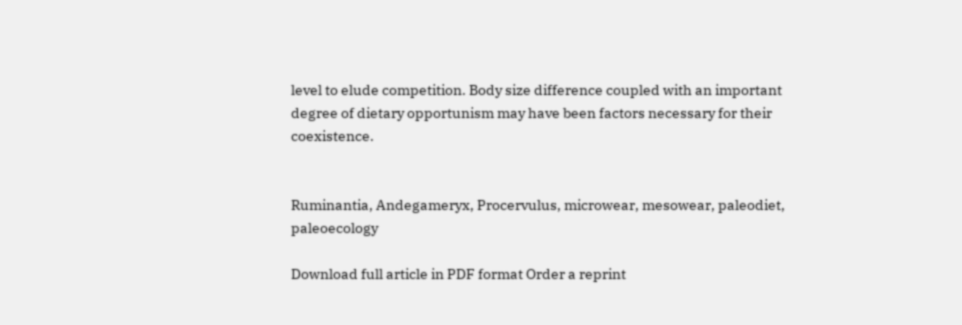level to elude competition. Body size difference coupled with an important degree of dietary opportunism may have been factors necessary for their coexistence.


Ruminantia, Andegameryx, Procervulus, microwear, mesowear, paleodiet, paleoecology

Download full article in PDF format Order a reprint